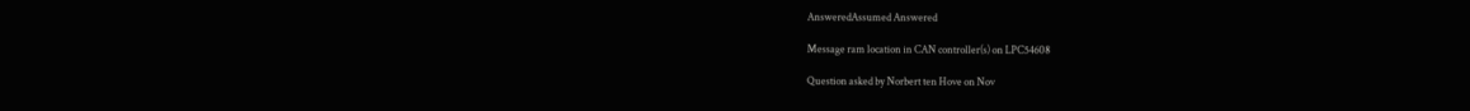AnsweredAssumed Answered

Message ram location in CAN controller(s) on LPC54608

Question asked by Norbert ten Hove on Nov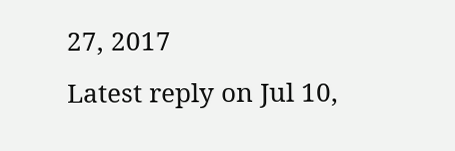27, 2017
Latest reply on Jul 10,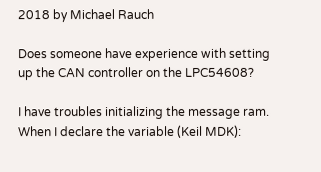2018 by Michael Rauch

Does someone have experience with setting up the CAN controller on the LPC54608?

I have troubles initializing the message ram. When I declare the variable (Keil MDK):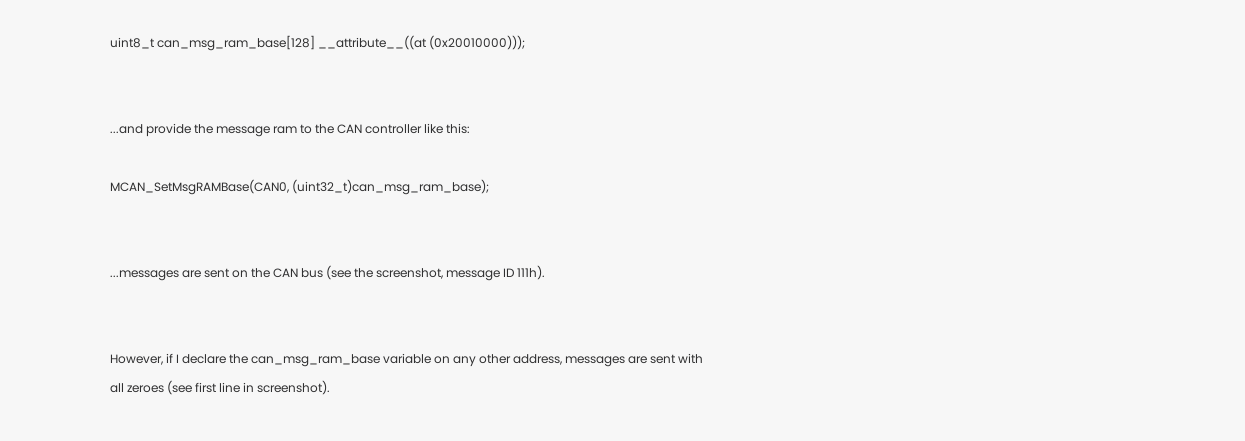uint8_t can_msg_ram_base[128] __attribute__((at (0x20010000)));


...and provide the message ram to the CAN controller like this:

MCAN_SetMsgRAMBase(CAN0, (uint32_t)can_msg_ram_base);


...messages are sent on the CAN bus (see the screenshot, message ID 111h).


However, if I declare the can_msg_ram_base variable on any other address, messages are sent with all zeroes (see first line in screenshot).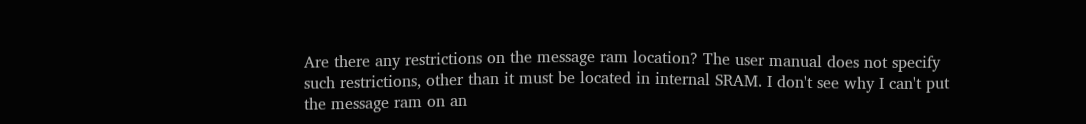Are there any restrictions on the message ram location? The user manual does not specify such restrictions, other than it must be located in internal SRAM. I don't see why I can't put the message ram on an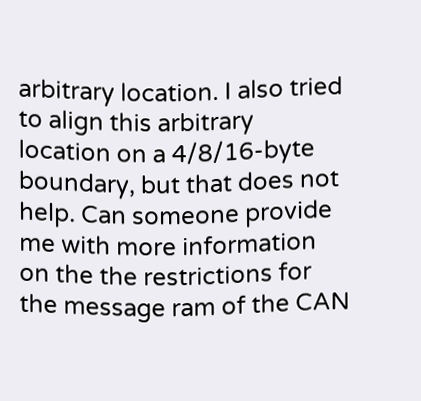arbitrary location. I also tried  to align this arbitrary location on a 4/8/16-byte boundary, but that does not help. Can someone provide me with more information on the the restrictions for the message ram of the CAN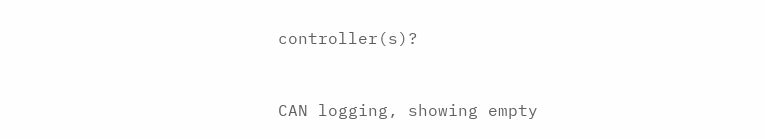controller(s)?


CAN logging, showing empty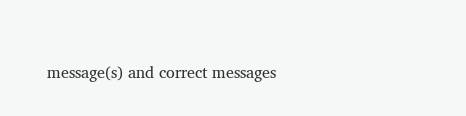message(s) and correct messages